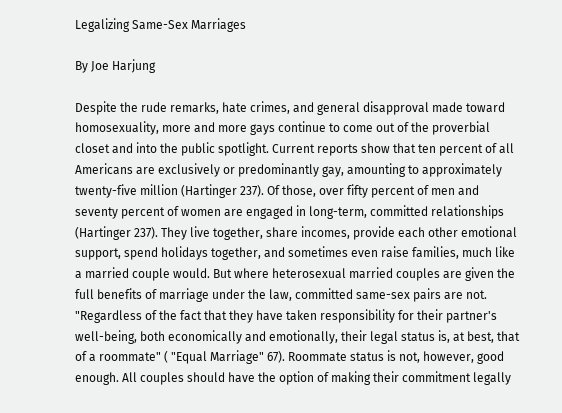Legalizing Same-Sex Marriages

By Joe Harjung

Despite the rude remarks, hate crimes, and general disapproval made toward homosexuality, more and more gays continue to come out of the proverbial closet and into the public spotlight. Current reports show that ten percent of all Americans are exclusively or predominantly gay, amounting to approximately twenty-five million (Hartinger 237). Of those, over fifty percent of men and seventy percent of women are engaged in long-term, committed relationships (Hartinger 237). They live together, share incomes, provide each other emotional support, spend holidays together, and sometimes even raise families, much like a married couple would. But where heterosexual married couples are given the full benefits of marriage under the law, committed same-sex pairs are not. "Regardless of the fact that they have taken responsibility for their partner's well-being, both economically and emotionally, their legal status is, at best, that of a roommate" ( "Equal Marriage" 67). Roommate status is not, however, good enough. All couples should have the option of making their commitment legally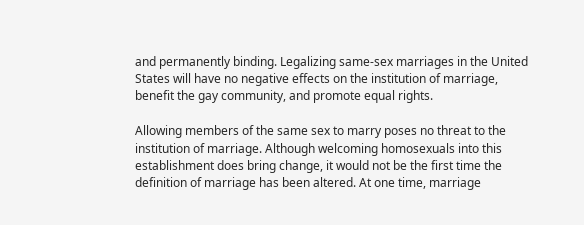and permanently binding. Legalizing same-sex marriages in the United States will have no negative effects on the institution of marriage, benefit the gay community, and promote equal rights.

Allowing members of the same sex to marry poses no threat to the institution of marriage. Although welcoming homosexuals into this establishment does bring change, it would not be the first time the definition of marriage has been altered. At one time, marriage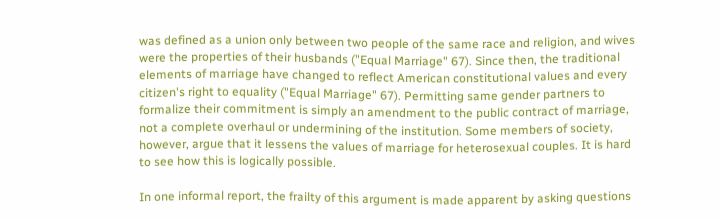was defined as a union only between two people of the same race and religion, and wives were the properties of their husbands ("Equal Marriage" 67). Since then, the traditional elements of marriage have changed to reflect American constitutional values and every citizen's right to equality ("Equal Marriage" 67). Permitting same gender partners to formalize their commitment is simply an amendment to the public contract of marriage, not a complete overhaul or undermining of the institution. Some members of society, however, argue that it lessens the values of marriage for heterosexual couples. It is hard to see how this is logically possible.

In one informal report, the frailty of this argument is made apparent by asking questions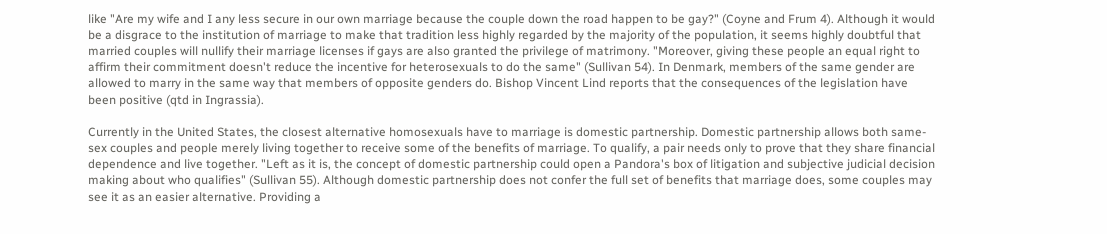like "Are my wife and I any less secure in our own marriage because the couple down the road happen to be gay?" (Coyne and Frum 4). Although it would be a disgrace to the institution of marriage to make that tradition less highly regarded by the majority of the population, it seems highly doubtful that married couples will nullify their marriage licenses if gays are also granted the privilege of matrimony. "Moreover, giving these people an equal right to affirm their commitment doesn't reduce the incentive for heterosexuals to do the same" (Sullivan 54). In Denmark, members of the same gender are allowed to marry in the same way that members of opposite genders do. Bishop Vincent Lind reports that the consequences of the legislation have been positive (qtd in Ingrassia).

Currently in the United States, the closest alternative homosexuals have to marriage is domestic partnership. Domestic partnership allows both same-sex couples and people merely living together to receive some of the benefits of marriage. To qualify, a pair needs only to prove that they share financial dependence and live together. "Left as it is, the concept of domestic partnership could open a Pandora's box of litigation and subjective judicial decision making about who qualifies" (Sullivan 55). Although domestic partnership does not confer the full set of benefits that marriage does, some couples may see it as an easier alternative. Providing a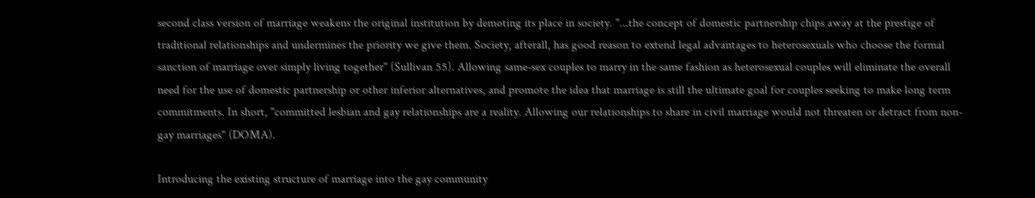second class version of marriage weakens the original institution by demoting its place in society. "...the concept of domestic partnership chips away at the prestige of traditional relationships and undermines the priority we give them. Society, afterall, has good reason to extend legal advantages to heterosexuals who choose the formal sanction of marriage over simply living together" (Sullivan 55). Allowing same-sex couples to marry in the same fashion as heterosexual couples will eliminate the overall need for the use of domestic partnership or other inferior alternatives, and promote the idea that marriage is still the ultimate goal for couples seeking to make long term commitments. In short, "committed lesbian and gay relationships are a reality. Allowing our relationships to share in civil marriage would not threaten or detract from non-gay marriages" (DOMA).

Introducing the existing structure of marriage into the gay community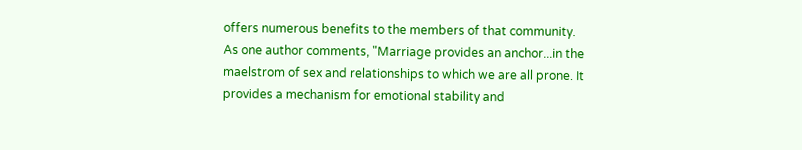offers numerous benefits to the members of that community. As one author comments, "Marriage provides an anchor...in the maelstrom of sex and relationships to which we are all prone. It provides a mechanism for emotional stability and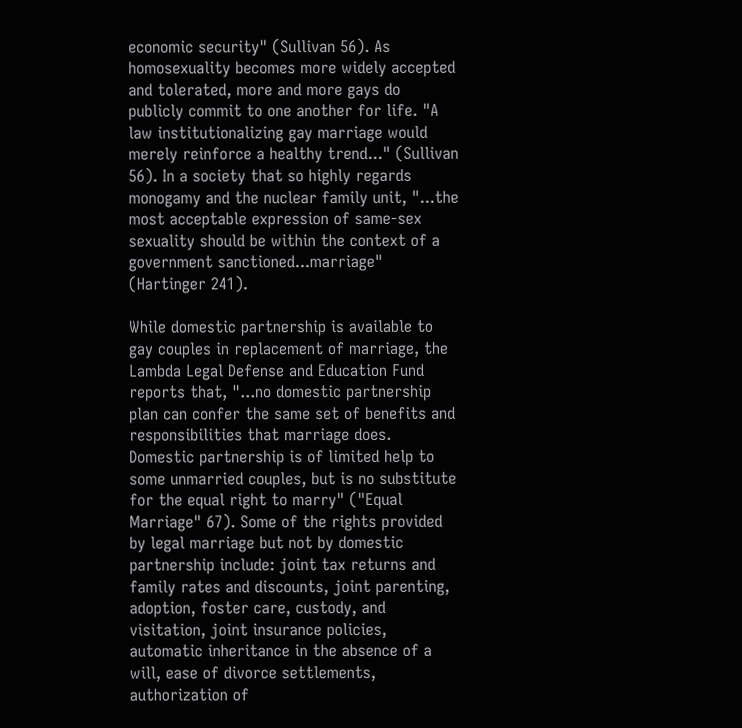economic security" (Sullivan 56). As homosexuality becomes more widely accepted and tolerated, more and more gays do publicly commit to one another for life. "A law institutionalizing gay marriage would merely reinforce a healthy trend..." (Sullivan 56). In a society that so highly regards monogamy and the nuclear family unit, "...the most acceptable expression of same-sex sexuality should be within the context of a government sanctioned...marriage" (Hartinger 241).

While domestic partnership is available to gay couples in replacement of marriage, the Lambda Legal Defense and Education Fund reports that, "...no domestic partnership plan can confer the same set of benefits and responsibilities that marriage does. Domestic partnership is of limited help to some unmarried couples, but is no substitute for the equal right to marry" ("Equal Marriage" 67). Some of the rights provided by legal marriage but not by domestic partnership include: joint tax returns and family rates and discounts, joint parenting, adoption, foster care, custody, and visitation, joint insurance policies, automatic inheritance in the absence of a will, ease of divorce settlements, authorization of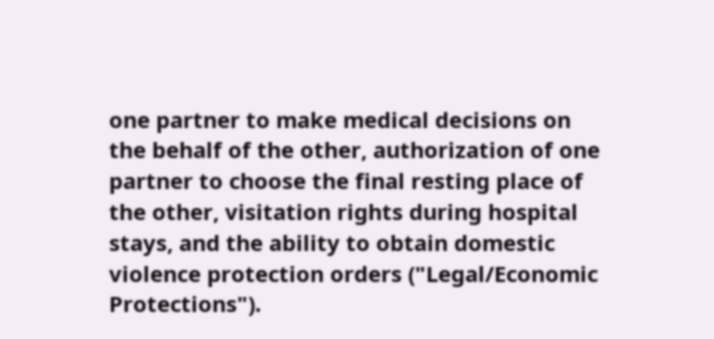one partner to make medical decisions on the behalf of the other, authorization of one partner to choose the final resting place of the other, visitation rights during hospital stays, and the ability to obtain domestic violence protection orders ("Legal/Economic Protections").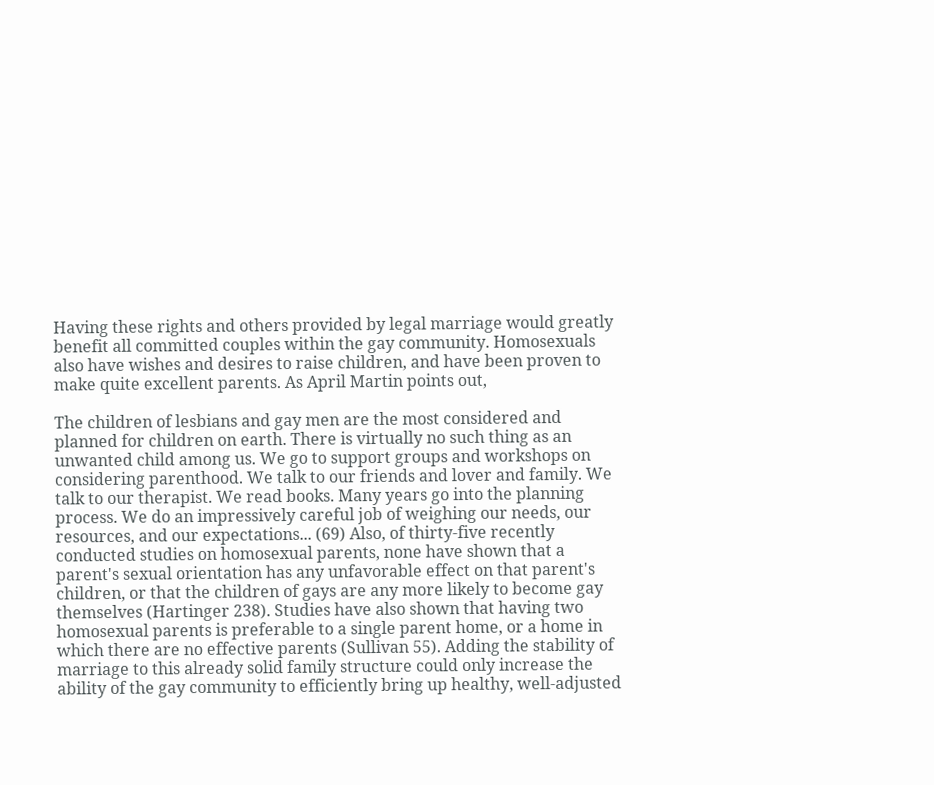Having these rights and others provided by legal marriage would greatly benefit all committed couples within the gay community. Homosexuals also have wishes and desires to raise children, and have been proven to make quite excellent parents. As April Martin points out,

The children of lesbians and gay men are the most considered and planned for children on earth. There is virtually no such thing as an unwanted child among us. We go to support groups and workshops on considering parenthood. We talk to our friends and lover and family. We talk to our therapist. We read books. Many years go into the planning process. We do an impressively careful job of weighing our needs, our resources, and our expectations... (69) Also, of thirty-five recently conducted studies on homosexual parents, none have shown that a parent's sexual orientation has any unfavorable effect on that parent's children, or that the children of gays are any more likely to become gay themselves (Hartinger 238). Studies have also shown that having two homosexual parents is preferable to a single parent home, or a home in which there are no effective parents (Sullivan 55). Adding the stability of marriage to this already solid family structure could only increase the ability of the gay community to efficiently bring up healthy, well-adjusted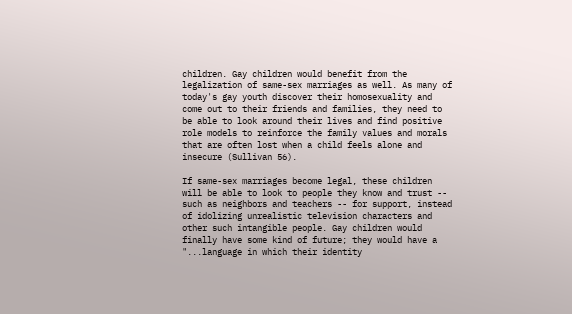children. Gay children would benefit from the legalization of same-sex marriages as well. As many of today's gay youth discover their homosexuality and come out to their friends and families, they need to be able to look around their lives and find positive role models to reinforce the family values and morals that are often lost when a child feels alone and insecure (Sullivan 56).

If same-sex marriages become legal, these children will be able to look to people they know and trust -- such as neighbors and teachers -- for support, instead of idolizing unrealistic television characters and other such intangible people. Gay children would finally have some kind of future; they would have a "...language in which their identity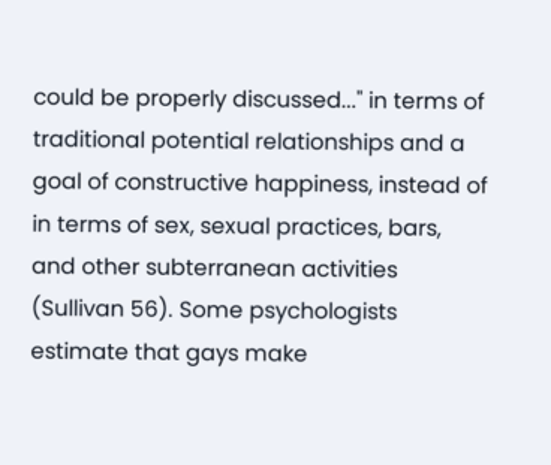could be properly discussed..." in terms of traditional potential relationships and a goal of constructive happiness, instead of in terms of sex, sexual practices, bars, and other subterranean activities (Sullivan 56). Some psychologists estimate that gays make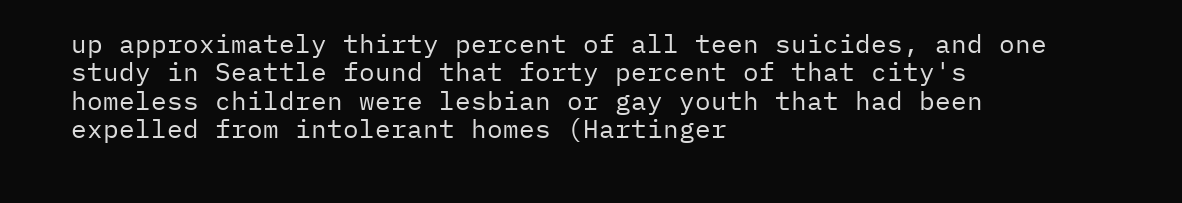up approximately thirty percent of all teen suicides, and one study in Seattle found that forty percent of that city's homeless children were lesbian or gay youth that had been expelled from intolerant homes (Hartinger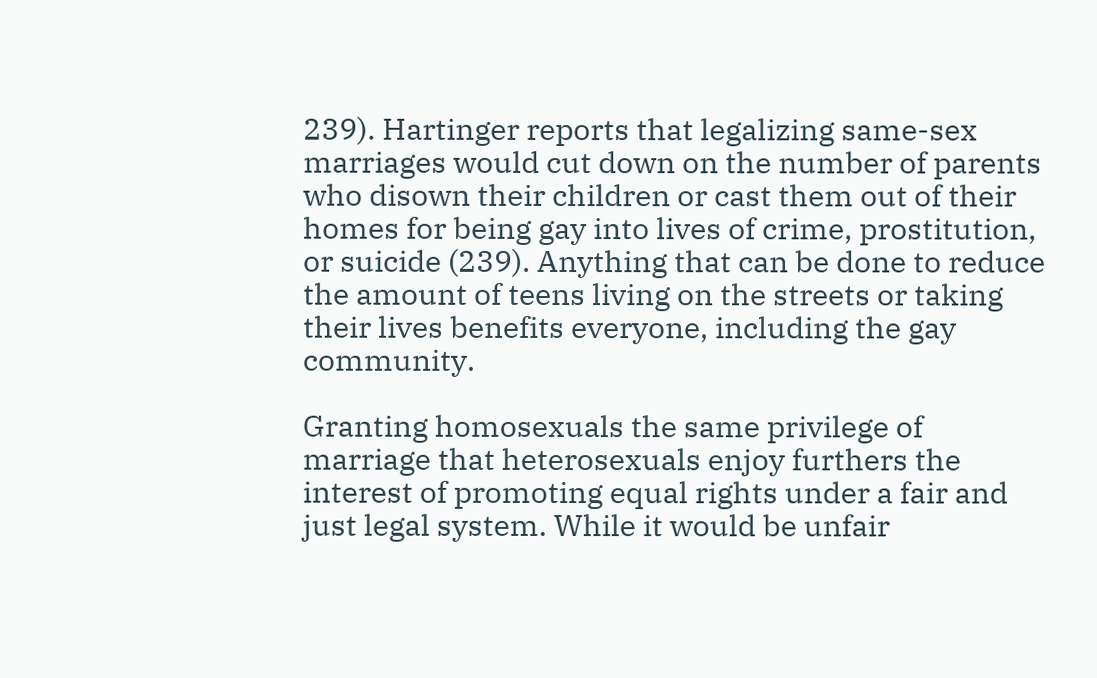239). Hartinger reports that legalizing same-sex marriages would cut down on the number of parents who disown their children or cast them out of their homes for being gay into lives of crime, prostitution, or suicide (239). Anything that can be done to reduce the amount of teens living on the streets or taking their lives benefits everyone, including the gay community.

Granting homosexuals the same privilege of marriage that heterosexuals enjoy furthers the interest of promoting equal rights under a fair and just legal system. While it would be unfair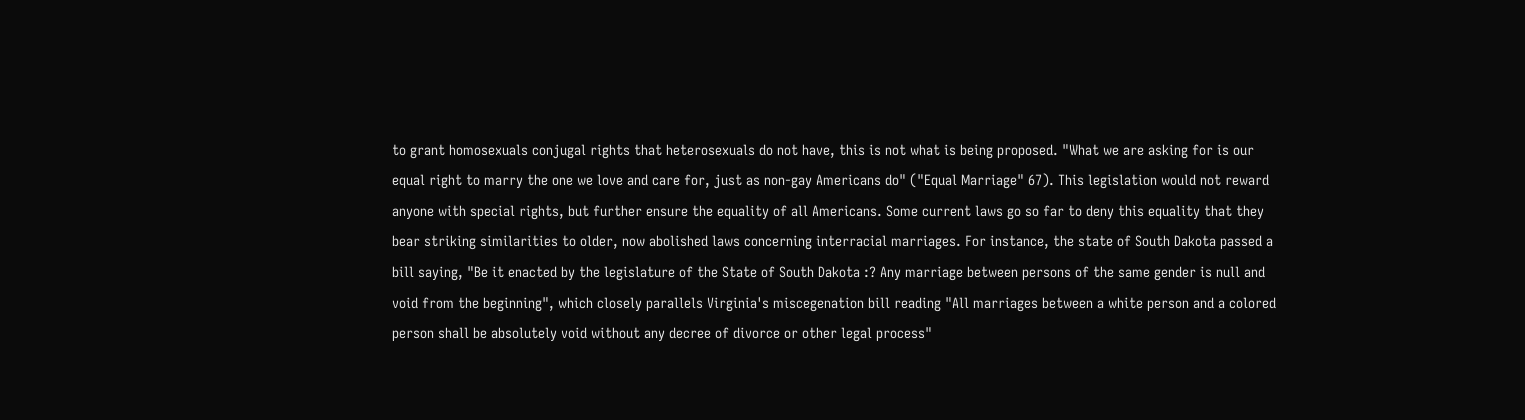to grant homosexuals conjugal rights that heterosexuals do not have, this is not what is being proposed. "What we are asking for is our equal right to marry the one we love and care for, just as non-gay Americans do" ("Equal Marriage" 67). This legislation would not reward anyone with special rights, but further ensure the equality of all Americans. Some current laws go so far to deny this equality that they bear striking similarities to older, now abolished laws concerning interracial marriages. For instance, the state of South Dakota passed a bill saying, "Be it enacted by the legislature of the State of South Dakota :? Any marriage between persons of the same gender is null and void from the beginning", which closely parallels Virginia's miscegenation bill reading "All marriages between a white person and a colored person shall be absolutely void without any decree of divorce or other legal process"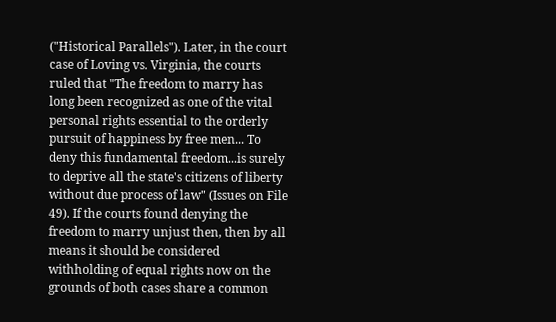("Historical Parallels"). Later, in the court case of Loving vs. Virginia, the courts ruled that "The freedom to marry has long been recognized as one of the vital personal rights essential to the orderly pursuit of happiness by free men... To deny this fundamental freedom...is surely to deprive all the state's citizens of liberty without due process of law" (Issues on File 49). If the courts found denying the freedom to marry unjust then, then by all means it should be considered withholding of equal rights now on the grounds of both cases share a common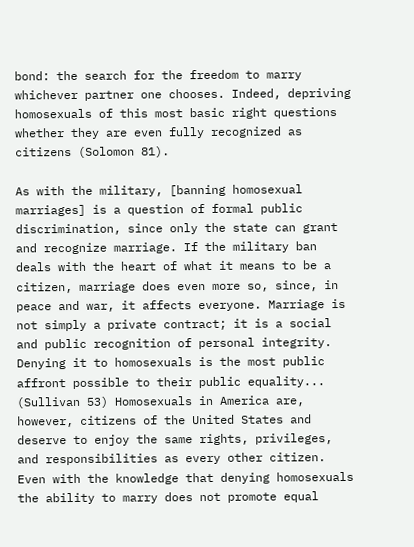bond: the search for the freedom to marry whichever partner one chooses. Indeed, depriving homosexuals of this most basic right questions whether they are even fully recognized as citizens (Solomon 81).

As with the military, [banning homosexual marriages] is a question of formal public discrimination, since only the state can grant and recognize marriage. If the military ban deals with the heart of what it means to be a citizen, marriage does even more so, since, in peace and war, it affects everyone. Marriage is not simply a private contract; it is a social and public recognition of personal integrity. Denying it to homosexuals is the most public affront possible to their public equality... (Sullivan 53) Homosexuals in America are, however, citizens of the United States and deserve to enjoy the same rights, privileges, and responsibilities as every other citizen. Even with the knowledge that denying homosexuals the ability to marry does not promote equal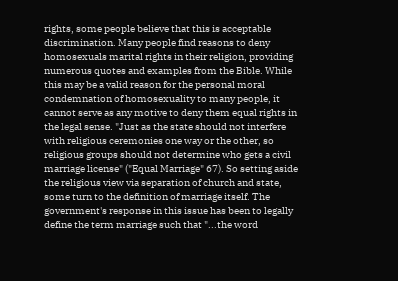rights, some people believe that this is acceptable discrimination. Many people find reasons to deny homosexuals marital rights in their religion, providing numerous quotes and examples from the Bible. While this may be a valid reason for the personal moral condemnation of homosexuality to many people, it cannot serve as any motive to deny them equal rights in the legal sense. "Just as the state should not interfere with religious ceremonies one way or the other, so religious groups should not determine who gets a civil marriage license" ("Equal Marriage" 67). So setting aside the religious view via separation of church and state, some turn to the definition of marriage itself. The government's response in this issue has been to legally define the term marriage such that "...the word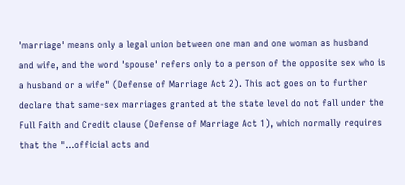'marriage' means only a legal union between one man and one woman as husband and wife, and the word 'spouse' refers only to a person of the opposite sex who is a husband or a wife" (Defense of Marriage Act 2). This act goes on to further declare that same-sex marriages granted at the state level do not fall under the Full Faith and Credit clause (Defense of Marriage Act 1), which normally requires that the "...official acts and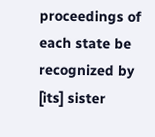proceedings of each state be recognized by [its] sister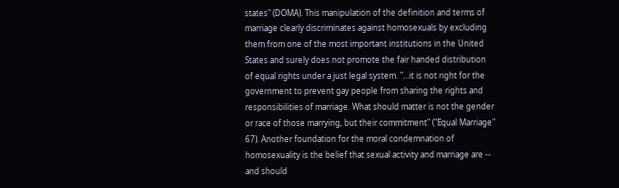states" (DOMA). This manipulation of the definition and terms of marriage clearly discriminates against homosexuals by excluding them from one of the most important institutions in the United States and surely does not promote the fair handed distribution of equal rights under a just legal system. "...it is not right for the government to prevent gay people from sharing the rights and responsibilities of marriage. What should matter is not the gender or race of those marrying, but their commitment" ("Equal Marriage" 67). Another foundation for the moral condemnation of homosexuality is the belief that sexual activity and marriage are -- and should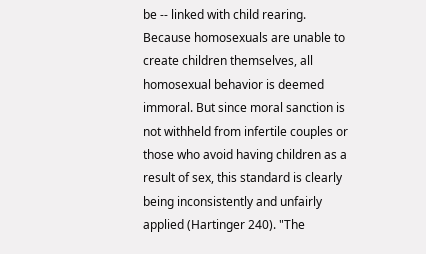be -- linked with child rearing. Because homosexuals are unable to create children themselves, all homosexual behavior is deemed immoral. But since moral sanction is not withheld from infertile couples or those who avoid having children as a result of sex, this standard is clearly being inconsistently and unfairly applied (Hartinger 240). "The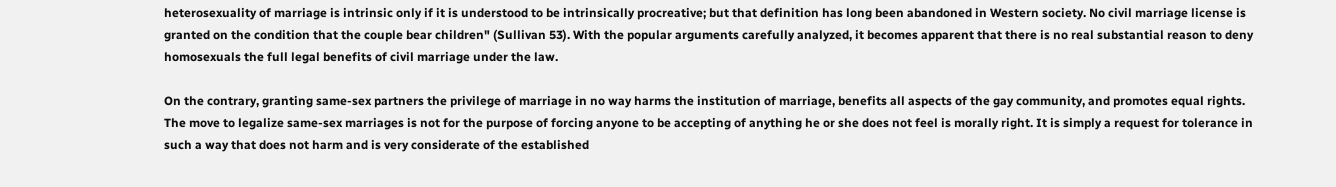heterosexuality of marriage is intrinsic only if it is understood to be intrinsically procreative; but that definition has long been abandoned in Western society. No civil marriage license is granted on the condition that the couple bear children" (Sullivan 53). With the popular arguments carefully analyzed, it becomes apparent that there is no real substantial reason to deny homosexuals the full legal benefits of civil marriage under the law.

On the contrary, granting same-sex partners the privilege of marriage in no way harms the institution of marriage, benefits all aspects of the gay community, and promotes equal rights. The move to legalize same-sex marriages is not for the purpose of forcing anyone to be accepting of anything he or she does not feel is morally right. It is simply a request for tolerance in such a way that does not harm and is very considerate of the established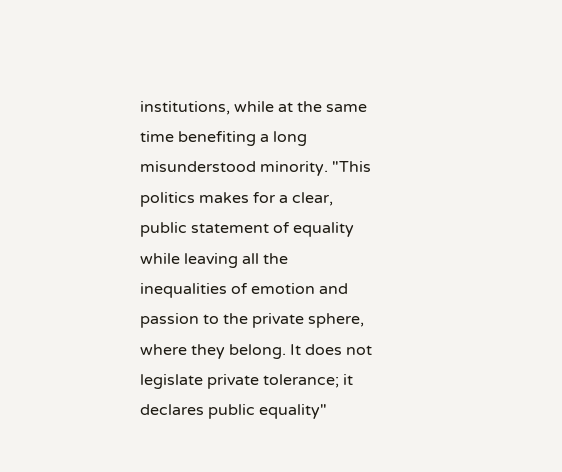institutions, while at the same time benefiting a long misunderstood minority. "This politics makes for a clear, public statement of equality while leaving all the inequalities of emotion and passion to the private sphere, where they belong. It does not legislate private tolerance; it declares public equality"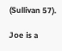(Sullivan 57).

Joe is a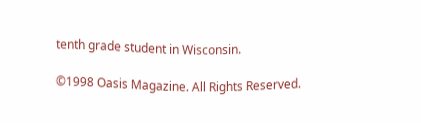tenth grade student in Wisconsin.

©1998 Oasis Magazine. All Rights Reserved.